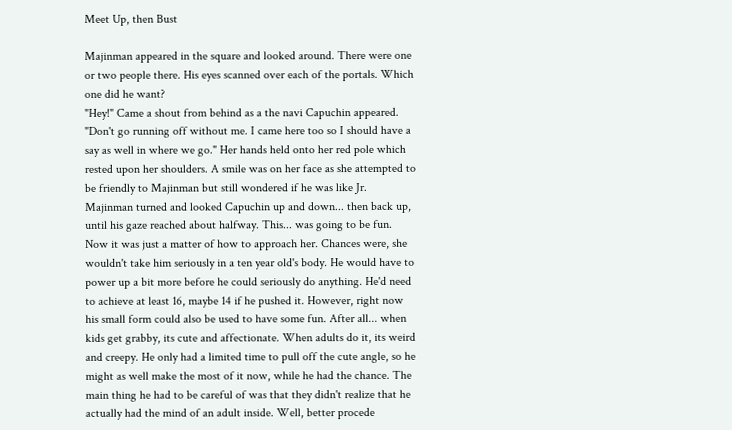Meet Up, then Bust

Majinman appeared in the square and looked around. There were one or two people there. His eyes scanned over each of the portals. Which one did he want?
"Hey!" Came a shout from behind as a the navi Capuchin appeared. "Don't go running off without me. I came here too so I should have a say as well in where we go." Her hands held onto her red pole which rested upon her shoulders. A smile was on her face as she attempted to be friendly to Majinman but still wondered if he was like Jr.
Majinman turned and looked Capuchin up and down... then back up, until his gaze reached about halfway. This... was going to be fun. Now it was just a matter of how to approach her. Chances were, she wouldn't take him seriously in a ten year old's body. He would have to power up a bit more before he could seriously do anything. He'd need to achieve at least 16, maybe 14 if he pushed it. However, right now his small form could also be used to have some fun. After all... when kids get grabby, its cute and affectionate. When adults do it, its weird and creepy. He only had a limited time to pull off the cute angle, so he might as well make the most of it now, while he had the chance. The main thing he had to be careful of was that they didn't realize that he actually had the mind of an adult inside. Well, better procede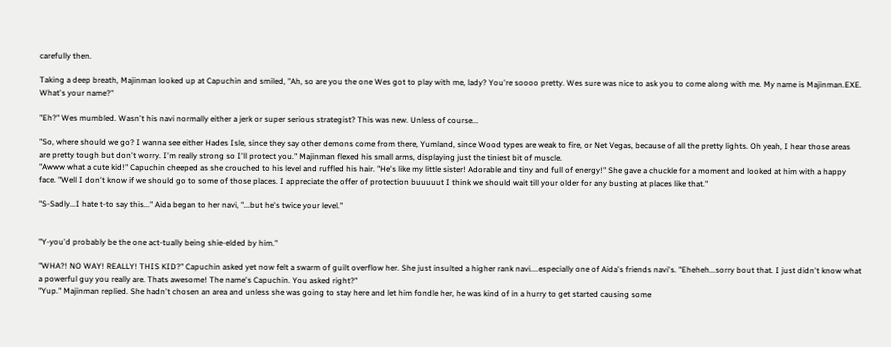carefully then.

Taking a deep breath, Majinman looked up at Capuchin and smiled, "Ah, so are you the one Wes got to play with me, lady? You're soooo pretty. Wes sure was nice to ask you to come along with me. My name is Majinman.EXE. What's your name?"

"Eh?" Wes mumbled. Wasn't his navi normally either a jerk or super serious strategist? This was new. Unless of course...

"So, where should we go? I wanna see either Hades Isle, since they say other demons come from there, Yumland, since Wood types are weak to fire, or Net Vegas, because of all the pretty lights. Oh yeah, I hear those areas are pretty tough but don't worry. I'm really strong so I'll protect you." Majinman flexed his small arms, displaying just the tiniest bit of muscle.
"Awww what a cute kid!" Capuchin cheeped as she crouched to his level and ruffled his hair. "He's like my little sister! Adorable and tiny and full of energy!" She gave a chuckle for a moment and looked at him with a happy face. "Well I don't know if we should go to some of those places. I appreciate the offer of protection buuuuut I think we should wait till your older for any busting at places like that."

"S-Sadly...I hate t-to say this..." Aida began to her navi, "...but he's twice your level."


"Y-you'd probably be the one act-tually being shie-elded by him."

"WHA?! NO WAY! REALLY! THIS KID?" Capuchin asked yet now felt a swarm of guilt overflow her. She just insulted a higher rank navi....especially one of Aida's friends navi's. "Eheheh...sorry bout that. I just didn't know what a powerful guy you really are. Thats awesome! The name's Capuchin. You asked right?"
"Yup." Majinman replied. She hadn't chosen an area and unless she was going to stay here and let him fondle her, he was kind of in a hurry to get started causing some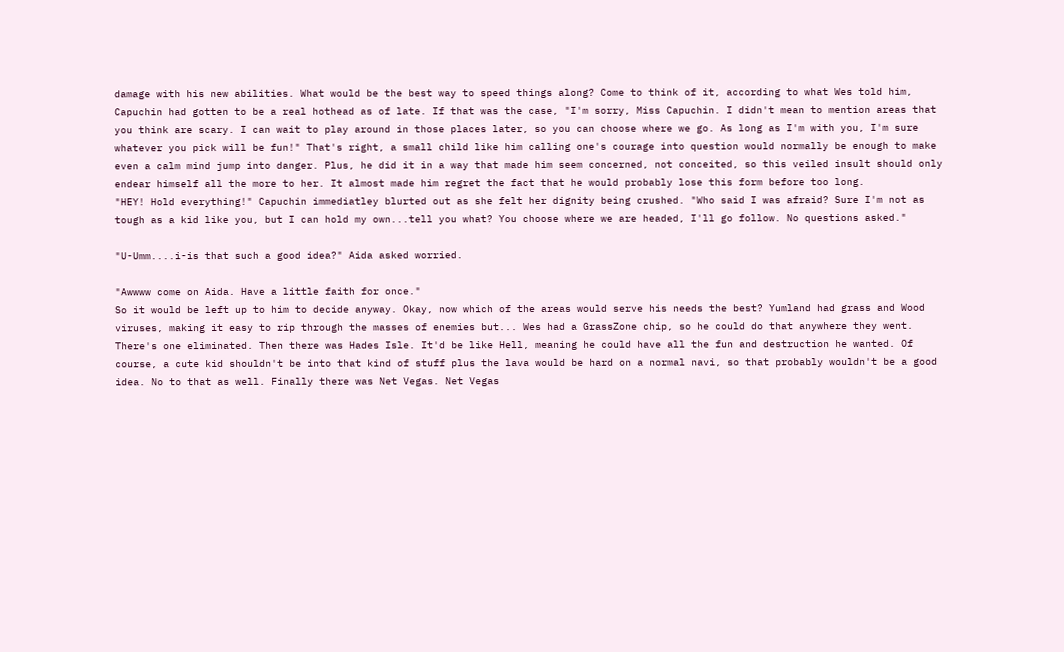damage with his new abilities. What would be the best way to speed things along? Come to think of it, according to what Wes told him, Capuchin had gotten to be a real hothead as of late. If that was the case, "I'm sorry, Miss Capuchin. I didn't mean to mention areas that you think are scary. I can wait to play around in those places later, so you can choose where we go. As long as I'm with you, I'm sure whatever you pick will be fun!" That's right, a small child like him calling one's courage into question would normally be enough to make even a calm mind jump into danger. Plus, he did it in a way that made him seem concerned, not conceited, so this veiled insult should only endear himself all the more to her. It almost made him regret the fact that he would probably lose this form before too long.
"HEY! Hold everything!" Capuchin immediatley blurted out as she felt her dignity being crushed. "Who said I was afraid? Sure I'm not as tough as a kid like you, but I can hold my own...tell you what? You choose where we are headed, I'll go follow. No questions asked."

"U-Umm....i-is that such a good idea?" Aida asked worried.

"Awwww come on Aida. Have a little faith for once."
So it would be left up to him to decide anyway. Okay, now which of the areas would serve his needs the best? Yumland had grass and Wood viruses, making it easy to rip through the masses of enemies but... Wes had a GrassZone chip, so he could do that anywhere they went. There's one eliminated. Then there was Hades Isle. It'd be like Hell, meaning he could have all the fun and destruction he wanted. Of course, a cute kid shouldn't be into that kind of stuff plus the lava would be hard on a normal navi, so that probably wouldn't be a good idea. No to that as well. Finally there was Net Vegas. Net Vegas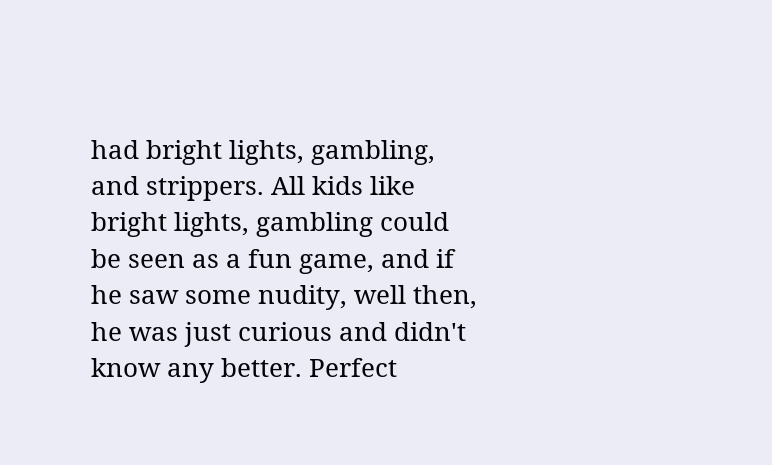had bright lights, gambling, and strippers. All kids like bright lights, gambling could be seen as a fun game, and if he saw some nudity, well then, he was just curious and didn't know any better. Perfect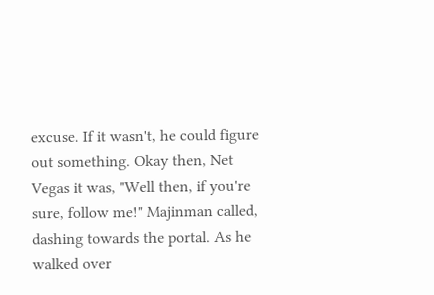excuse. If it wasn't, he could figure out something. Okay then, Net Vegas it was, "Well then, if you're sure, follow me!" Majinman called, dashing towards the portal. As he walked over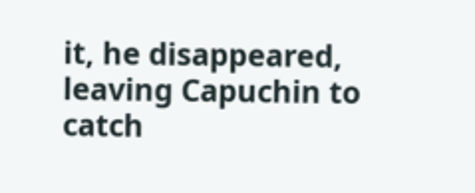it, he disappeared, leaving Capuchin to catch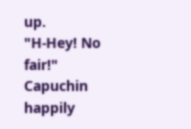up.
"H-Hey! No fair!" Capuchin happily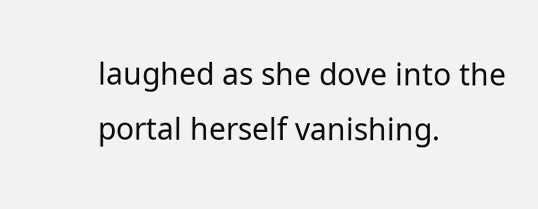laughed as she dove into the portal herself vanishing.